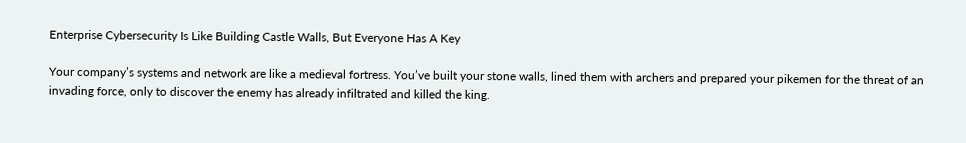Enterprise Cybersecurity Is Like Building Castle Walls, But Everyone Has A Key

Your company’s systems and network are like a medieval fortress. You’ve built your stone walls, lined them with archers and prepared your pikemen for the threat of an invading force, only to discover the enemy has already infiltrated and killed the king.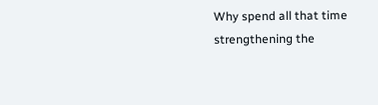Why spend all that time strengthening the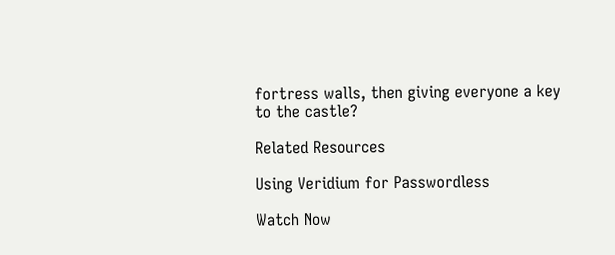fortress walls, then giving everyone a key to the castle?

Related Resources

Using Veridium for Passwordless

Watch Now